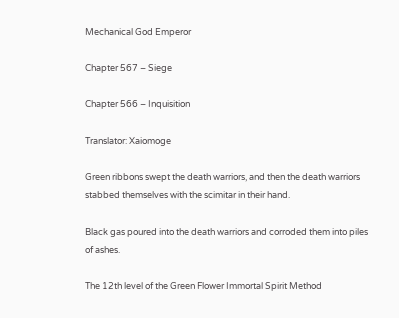Mechanical God Emperor

Chapter 567 – Siege

Chapter 566 – Inquisition

Translator: Xaiomoge

Green ribbons swept the death warriors, and then the death warriors stabbed themselves with the scimitar in their hand.

Black gas poured into the death warriors and corroded them into piles of ashes.

The 12th level of the Green Flower Immortal Spirit Method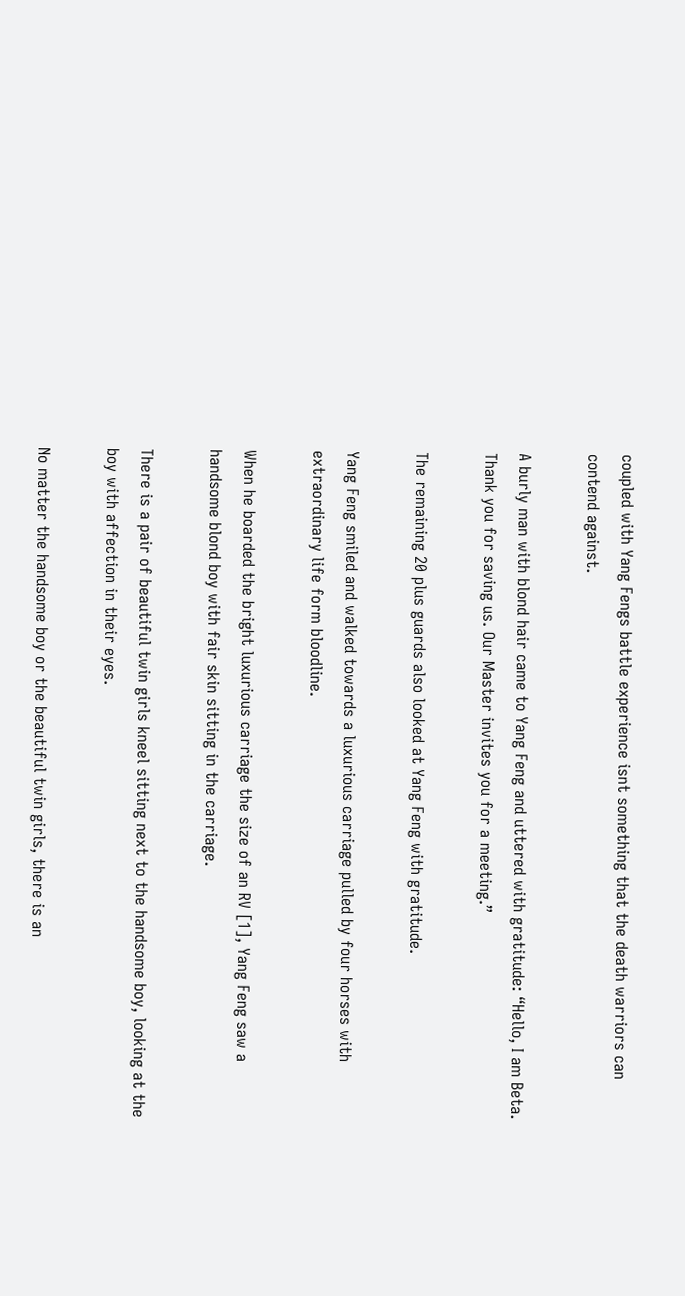coupled with Yang Fengs battle experience isnt something that the death warriors can contend against.

A burly man with blond hair came to Yang Feng and uttered with gratitude: “Hello, I am Beta. Thank you for saving us. Our Master invites you for a meeting.”

The remaining 20 plus guards also looked at Yang Feng with gratitude.

Yang Feng smiled and walked towards a luxurious carriage pulled by four horses with extraordinary life form bloodline.

When he boarded the bright luxurious carriage the size of an RV [1], Yang Feng saw a handsome blond boy with fair skin sitting in the carriage.

There is a pair of beautiful twin girls kneel sitting next to the handsome boy, looking at the boy with affection in their eyes.

No matter the handsome boy or the beautiful twin girls, there is an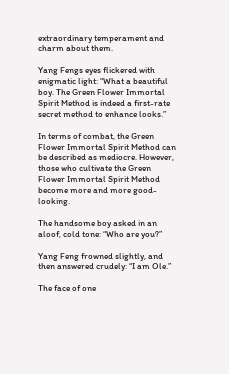extraordinary temperament and charm about them.

Yang Fengs eyes flickered with enigmatic light: “What a beautiful boy. The Green Flower Immortal Spirit Method is indeed a first-rate secret method to enhance looks.”

In terms of combat, the Green Flower Immortal Spirit Method can be described as mediocre. However, those who cultivate the Green Flower Immortal Spirit Method become more and more good-looking.

The handsome boy asked in an aloof, cold tone: “Who are you?”

Yang Feng frowned slightly, and then answered crudely: “I am Ole.”

The face of one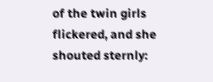of the twin girls flickered, and she shouted sternly: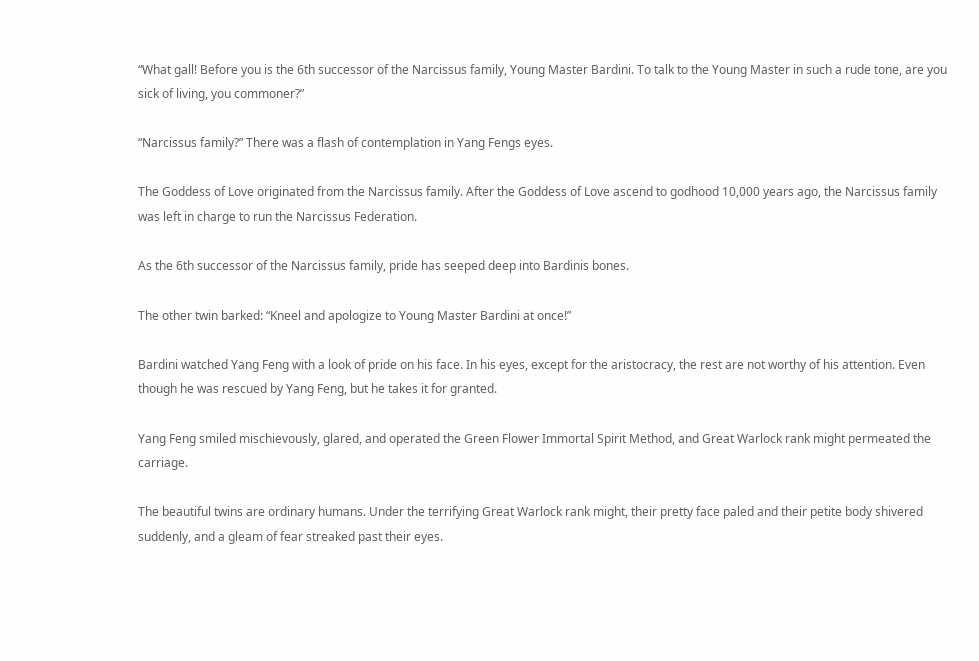“What gall! Before you is the 6th successor of the Narcissus family, Young Master Bardini. To talk to the Young Master in such a rude tone, are you sick of living, you commoner?”

“Narcissus family?” There was a flash of contemplation in Yang Fengs eyes.

The Goddess of Love originated from the Narcissus family. After the Goddess of Love ascend to godhood 10,000 years ago, the Narcissus family was left in charge to run the Narcissus Federation.

As the 6th successor of the Narcissus family, pride has seeped deep into Bardinis bones.

The other twin barked: “Kneel and apologize to Young Master Bardini at once!”

Bardini watched Yang Feng with a look of pride on his face. In his eyes, except for the aristocracy, the rest are not worthy of his attention. Even though he was rescued by Yang Feng, but he takes it for granted.

Yang Feng smiled mischievously, glared, and operated the Green Flower Immortal Spirit Method, and Great Warlock rank might permeated the carriage.

The beautiful twins are ordinary humans. Under the terrifying Great Warlock rank might, their pretty face paled and their petite body shivered suddenly, and a gleam of fear streaked past their eyes.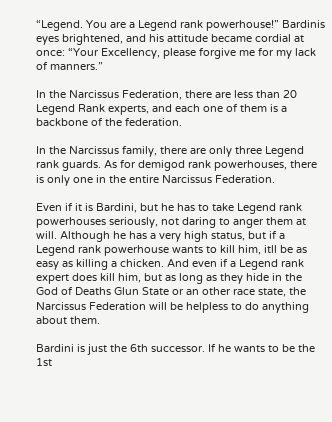“Legend. You are a Legend rank powerhouse!” Bardinis eyes brightened, and his attitude became cordial at once: “Your Excellency, please forgive me for my lack of manners.”

In the Narcissus Federation, there are less than 20 Legend Rank experts, and each one of them is a backbone of the federation.

In the Narcissus family, there are only three Legend rank guards. As for demigod rank powerhouses, there is only one in the entire Narcissus Federation.

Even if it is Bardini, but he has to take Legend rank powerhouses seriously, not daring to anger them at will. Although he has a very high status, but if a Legend rank powerhouse wants to kill him, itll be as easy as killing a chicken. And even if a Legend rank expert does kill him, but as long as they hide in the God of Deaths Glun State or an other race state, the Narcissus Federation will be helpless to do anything about them.

Bardini is just the 6th successor. If he wants to be the 1st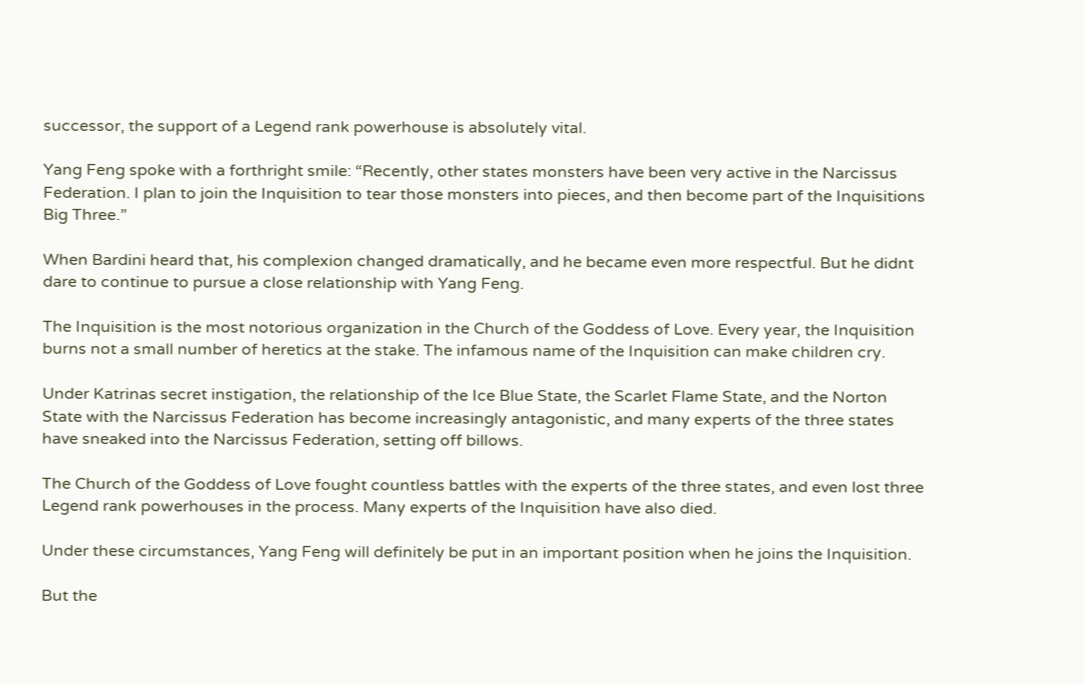successor, the support of a Legend rank powerhouse is absolutely vital.

Yang Feng spoke with a forthright smile: “Recently, other states monsters have been very active in the Narcissus Federation. I plan to join the Inquisition to tear those monsters into pieces, and then become part of the Inquisitions Big Three.”

When Bardini heard that, his complexion changed dramatically, and he became even more respectful. But he didnt dare to continue to pursue a close relationship with Yang Feng.

The Inquisition is the most notorious organization in the Church of the Goddess of Love. Every year, the Inquisition burns not a small number of heretics at the stake. The infamous name of the Inquisition can make children cry.

Under Katrinas secret instigation, the relationship of the Ice Blue State, the Scarlet Flame State, and the Norton State with the Narcissus Federation has become increasingly antagonistic, and many experts of the three states have sneaked into the Narcissus Federation, setting off billows.

The Church of the Goddess of Love fought countless battles with the experts of the three states, and even lost three Legend rank powerhouses in the process. Many experts of the Inquisition have also died.

Under these circumstances, Yang Feng will definitely be put in an important position when he joins the Inquisition.

But the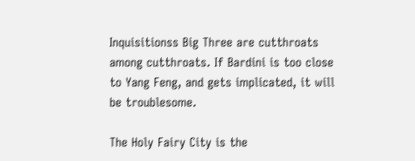Inquisitionss Big Three are cutthroats among cutthroats. If Bardini is too close to Yang Feng, and gets implicated, it will be troublesome.

The Holy Fairy City is the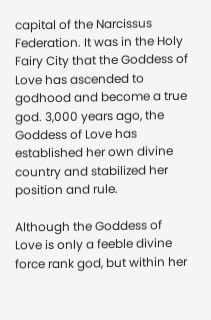capital of the Narcissus Federation. It was in the Holy Fairy City that the Goddess of Love has ascended to godhood and become a true god. 3,000 years ago, the Goddess of Love has established her own divine country and stabilized her position and rule.

Although the Goddess of Love is only a feeble divine force rank god, but within her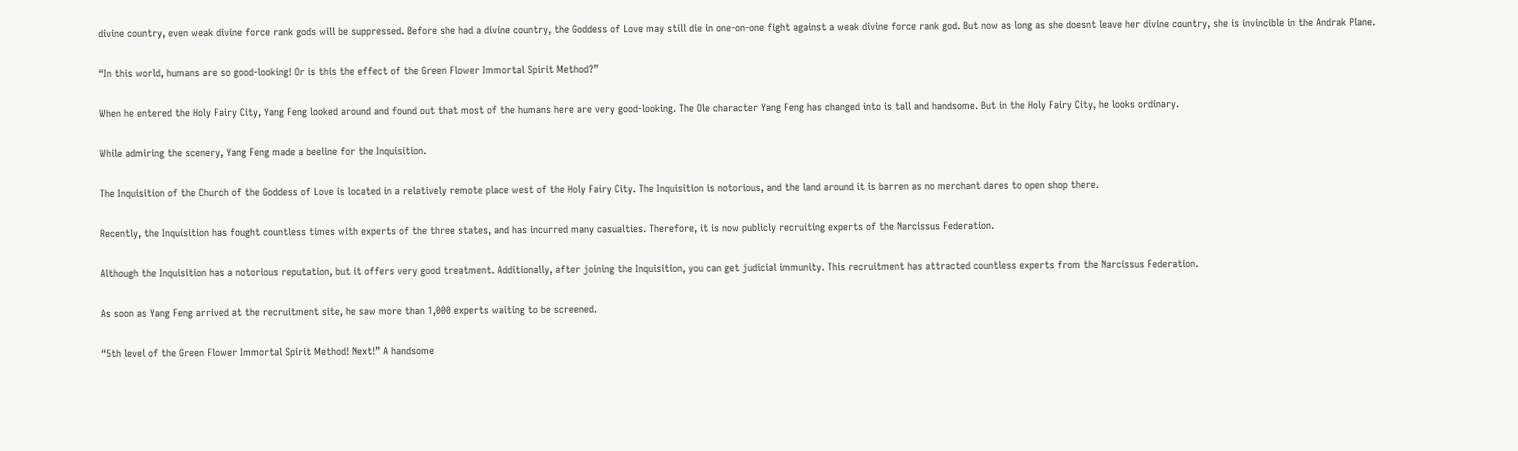divine country, even weak divine force rank gods will be suppressed. Before she had a divine country, the Goddess of Love may still die in one-on-one fight against a weak divine force rank god. But now as long as she doesnt leave her divine country, she is invincible in the Andrak Plane.

“In this world, humans are so good-looking! Or is this the effect of the Green Flower Immortal Spirit Method?”

When he entered the Holy Fairy City, Yang Feng looked around and found out that most of the humans here are very good-looking. The Ole character Yang Feng has changed into is tall and handsome. But in the Holy Fairy City, he looks ordinary.

While admiring the scenery, Yang Feng made a beeline for the Inquisition.

The Inquisition of the Church of the Goddess of Love is located in a relatively remote place west of the Holy Fairy City. The Inquisition is notorious, and the land around it is barren as no merchant dares to open shop there.

Recently, the Inquisition has fought countless times with experts of the three states, and has incurred many casualties. Therefore, it is now publicly recruiting experts of the Narcissus Federation.

Although the Inquisition has a notorious reputation, but it offers very good treatment. Additionally, after joining the Inquisition, you can get judicial immunity. This recruitment has attracted countless experts from the Narcissus Federation.

As soon as Yang Feng arrived at the recruitment site, he saw more than 1,000 experts waiting to be screened.

“5th level of the Green Flower Immortal Spirit Method! Next!” A handsome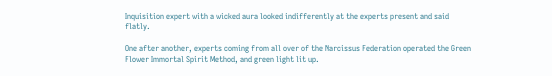Inquisition expert with a wicked aura looked indifferently at the experts present and said flatly.

One after another, experts coming from all over of the Narcissus Federation operated the Green Flower Immortal Spirit Method, and green light lit up.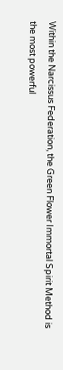Within the Narcissus Federation, the Green Flower Immortal Spirit Method is the most powerful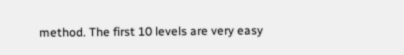method. The first 10 levels are very easy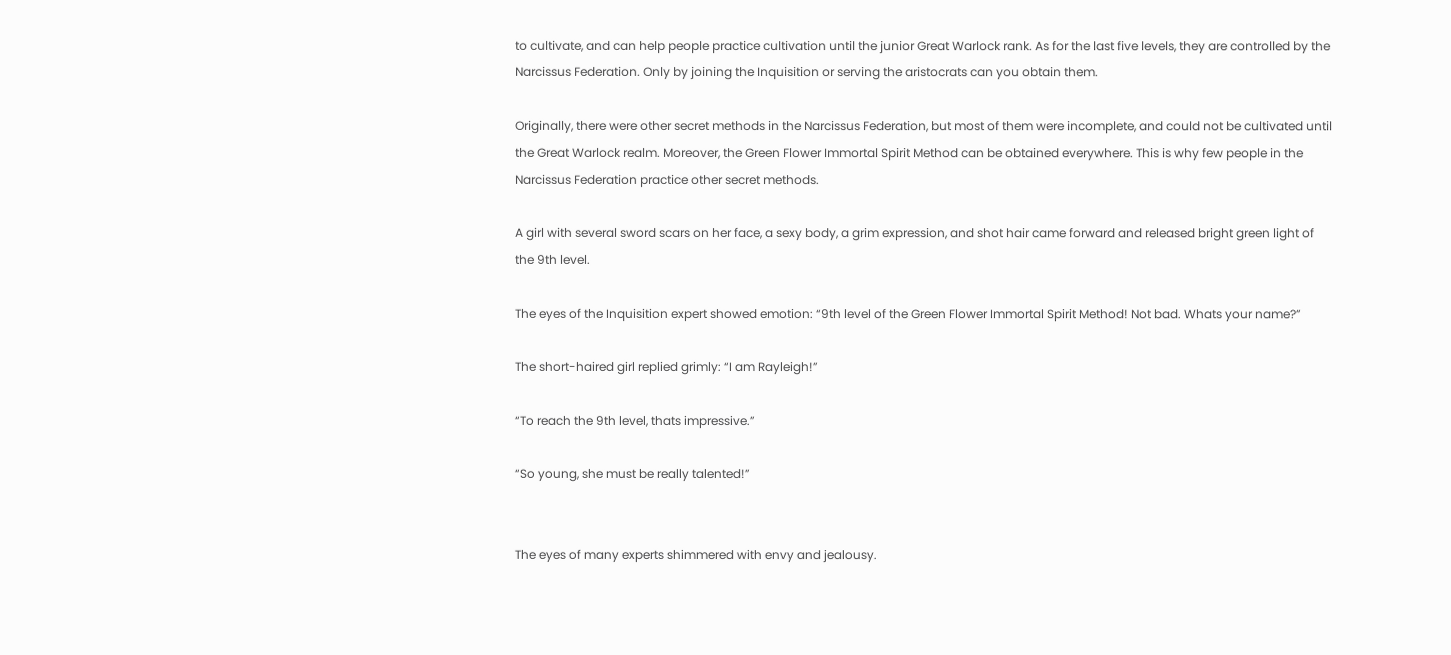to cultivate, and can help people practice cultivation until the junior Great Warlock rank. As for the last five levels, they are controlled by the Narcissus Federation. Only by joining the Inquisition or serving the aristocrats can you obtain them.

Originally, there were other secret methods in the Narcissus Federation, but most of them were incomplete, and could not be cultivated until the Great Warlock realm. Moreover, the Green Flower Immortal Spirit Method can be obtained everywhere. This is why few people in the Narcissus Federation practice other secret methods.

A girl with several sword scars on her face, a sexy body, a grim expression, and shot hair came forward and released bright green light of the 9th level.

The eyes of the Inquisition expert showed emotion: “9th level of the Green Flower Immortal Spirit Method! Not bad. Whats your name?”

The short-haired girl replied grimly: “I am Rayleigh!”

“To reach the 9th level, thats impressive.”

“So young, she must be really talented!”


The eyes of many experts shimmered with envy and jealousy.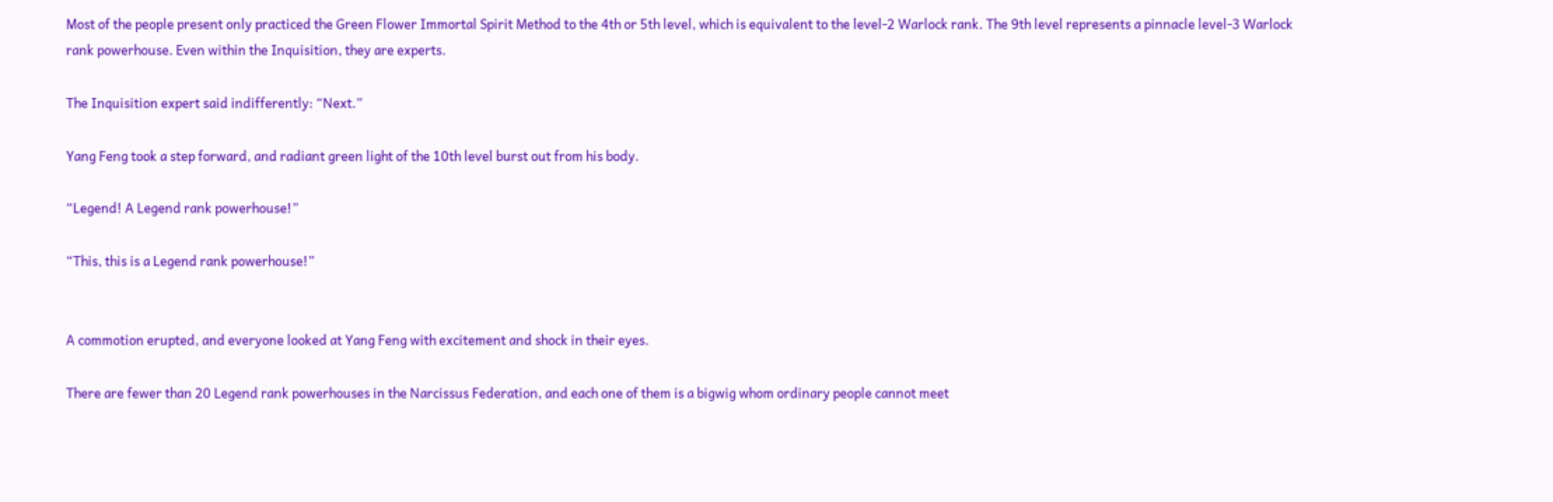Most of the people present only practiced the Green Flower Immortal Spirit Method to the 4th or 5th level, which is equivalent to the level-2 Warlock rank. The 9th level represents a pinnacle level-3 Warlock rank powerhouse. Even within the Inquisition, they are experts.

The Inquisition expert said indifferently: “Next.”

Yang Feng took a step forward, and radiant green light of the 10th level burst out from his body.

“Legend! A Legend rank powerhouse!”

“This, this is a Legend rank powerhouse!”


A commotion erupted, and everyone looked at Yang Feng with excitement and shock in their eyes.

There are fewer than 20 Legend rank powerhouses in the Narcissus Federation, and each one of them is a bigwig whom ordinary people cannot meet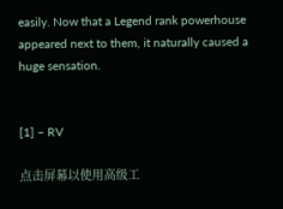easily. Now that a Legend rank powerhouse appeared next to them, it naturally caused a huge sensation.


[1] – RV

点击屏幕以使用高级工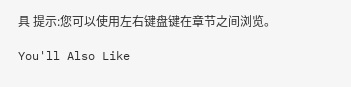具 提示:您可以使用左右键盘键在章节之间浏览。

You'll Also Like